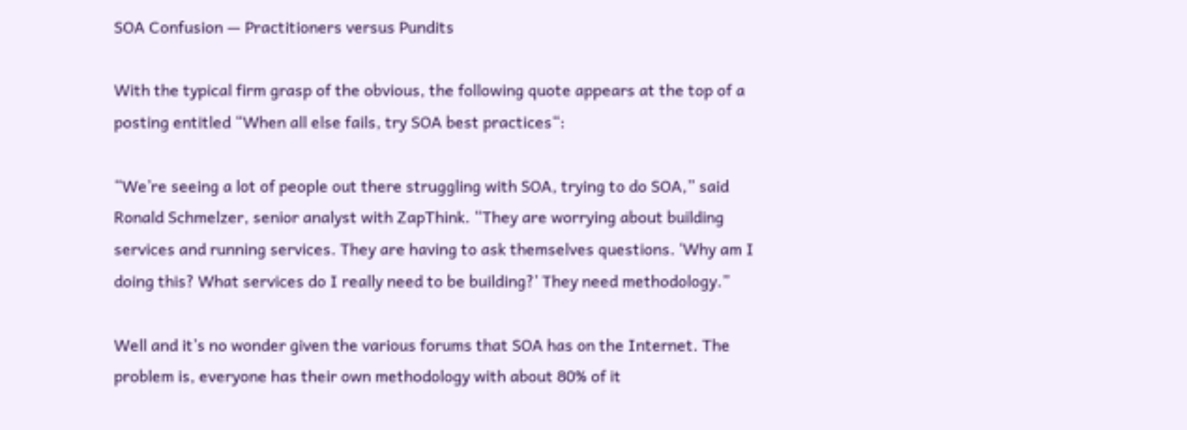SOA Confusion — Practitioners versus Pundits

With the typical firm grasp of the obvious, the following quote appears at the top of a posting entitled “When all else fails, try SOA best practices“:

“We’re seeing a lot of people out there struggling with SOA, trying to do SOA,” said Ronald Schmelzer, senior analyst with ZapThink. “They are worrying about building services and running services. They are having to ask themselves questions. ‘Why am I doing this? What services do I really need to be building?’ They need methodology.”

Well and it’s no wonder given the various forums that SOA has on the Internet. The problem is, everyone has their own methodology with about 80% of it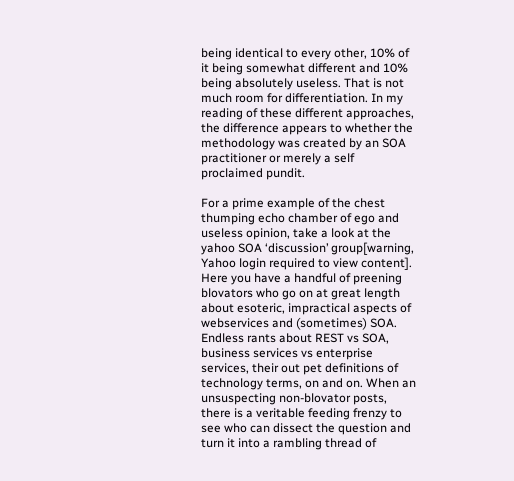being identical to every other, 10% of it being somewhat different and 10% being absolutely useless. That is not much room for differentiation. In my reading of these different approaches, the difference appears to whether the methodology was created by an SOA practitioner or merely a self proclaimed pundit.

For a prime example of the chest thumping echo chamber of ego and useless opinion, take a look at the yahoo SOA ‘discussion’ group[warning, Yahoo login required to view content]. Here you have a handful of preening blovators who go on at great length about esoteric, impractical aspects of webservices and (sometimes) SOA. Endless rants about REST vs SOA, business services vs enterprise services, their out pet definitions of technology terms, on and on. When an unsuspecting non-blovator posts, there is a veritable feeding frenzy to see who can dissect the question and turn it into a rambling thread of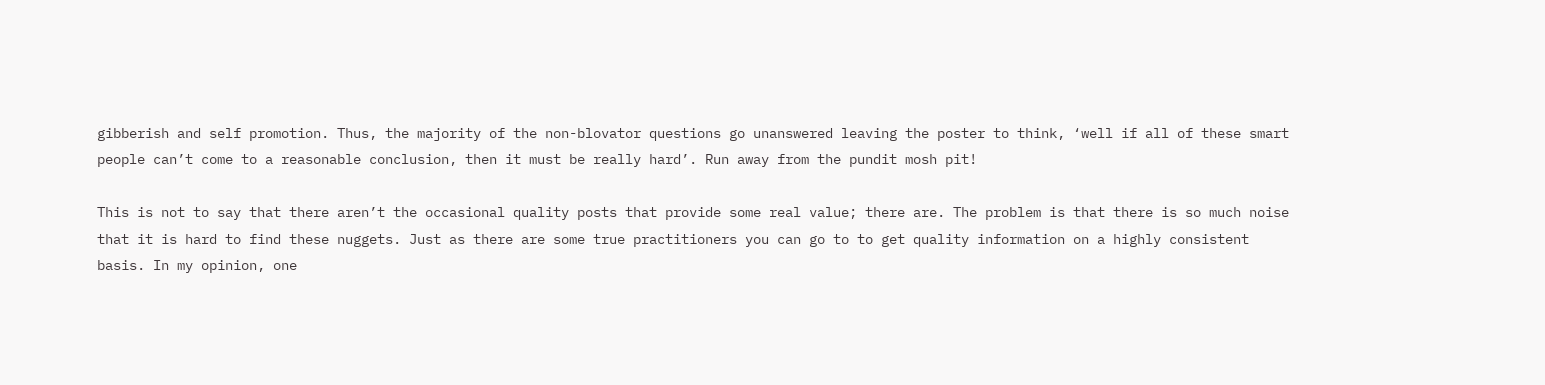gibberish and self promotion. Thus, the majority of the non-blovator questions go unanswered leaving the poster to think, ‘well if all of these smart people can’t come to a reasonable conclusion, then it must be really hard’. Run away from the pundit mosh pit!

This is not to say that there aren’t the occasional quality posts that provide some real value; there are. The problem is that there is so much noise that it is hard to find these nuggets. Just as there are some true practitioners you can go to to get quality information on a highly consistent basis. In my opinion, one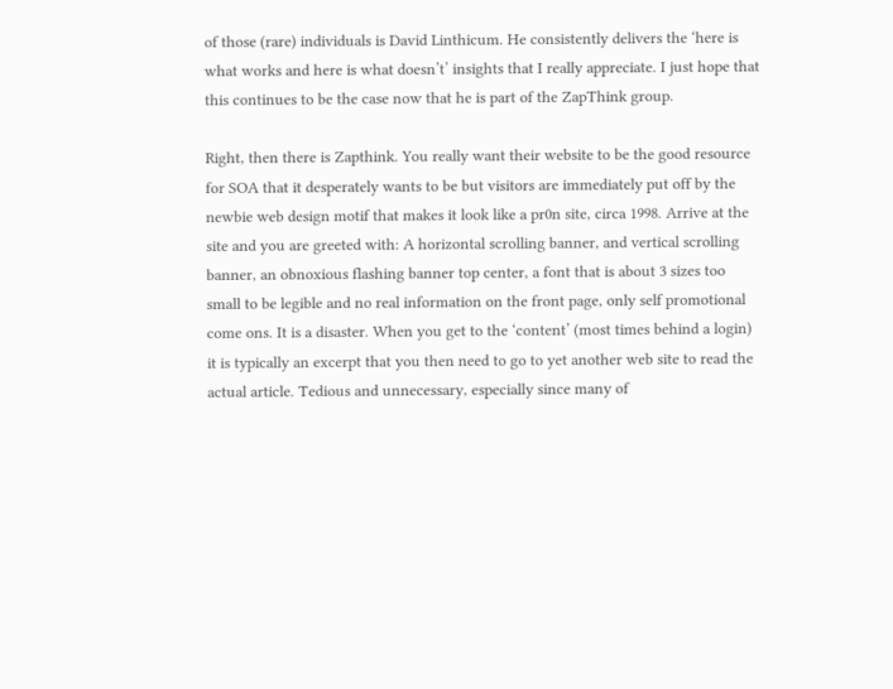of those (rare) individuals is David Linthicum. He consistently delivers the ‘here is what works and here is what doesn’t’ insights that I really appreciate. I just hope that this continues to be the case now that he is part of the ZapThink group.

Right, then there is Zapthink. You really want their website to be the good resource for SOA that it desperately wants to be but visitors are immediately put off by the newbie web design motif that makes it look like a pr0n site, circa 1998. Arrive at the site and you are greeted with: A horizontal scrolling banner, and vertical scrolling banner, an obnoxious flashing banner top center, a font that is about 3 sizes too small to be legible and no real information on the front page, only self promotional come ons. It is a disaster. When you get to the ‘content’ (most times behind a login) it is typically an excerpt that you then need to go to yet another web site to read the actual article. Tedious and unnecessary, especially since many of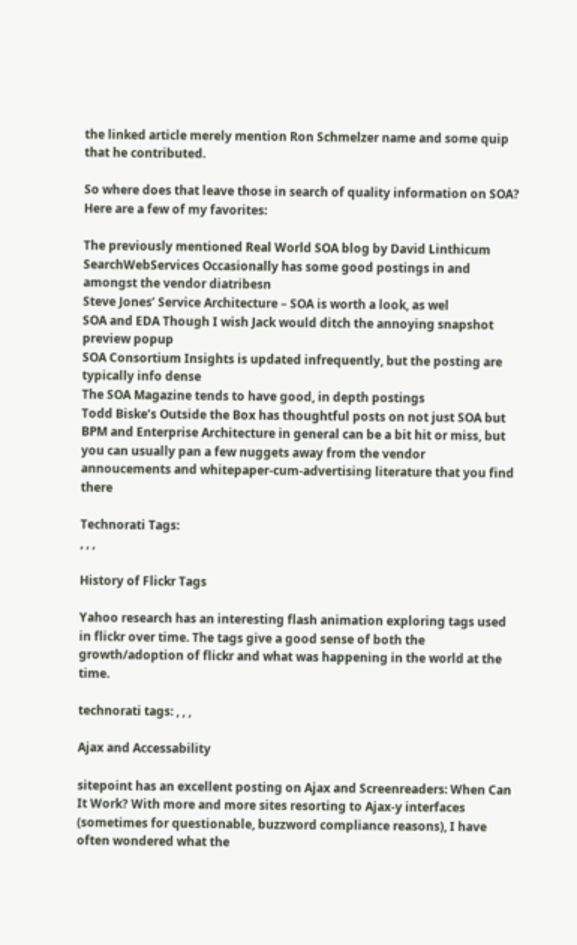the linked article merely mention Ron Schmelzer name and some quip that he contributed.

So where does that leave those in search of quality information on SOA? Here are a few of my favorites:

The previously mentioned Real World SOA blog by David Linthicum
SearchWebServices Occasionally has some good postings in and amongst the vendor diatribesn
Steve Jones’ Service Architecture – SOA is worth a look, as wel
SOA and EDA Though I wish Jack would ditch the annoying snapshot preview popup
SOA Consortium Insights is updated infrequently, but the posting are typically info dense
The SOA Magazine tends to have good, in depth postings
Todd Biske’s Outside the Box has thoughtful posts on not just SOA but BPM and Enterprise Architecture in general can be a bit hit or miss, but you can usually pan a few nuggets away from the vendor annoucements and whitepaper-cum-advertising literature that you find there

Technorati Tags:
, , ,

History of Flickr Tags

Yahoo research has an interesting flash animation exploring tags used in flickr over time. The tags give a good sense of both the growth/adoption of flickr and what was happening in the world at the time.

technorati tags: , , ,

Ajax and Accessability

sitepoint has an excellent posting on Ajax and Screenreaders: When Can It Work? With more and more sites resorting to Ajax-y interfaces (sometimes for questionable, buzzword compliance reasons), I have often wondered what the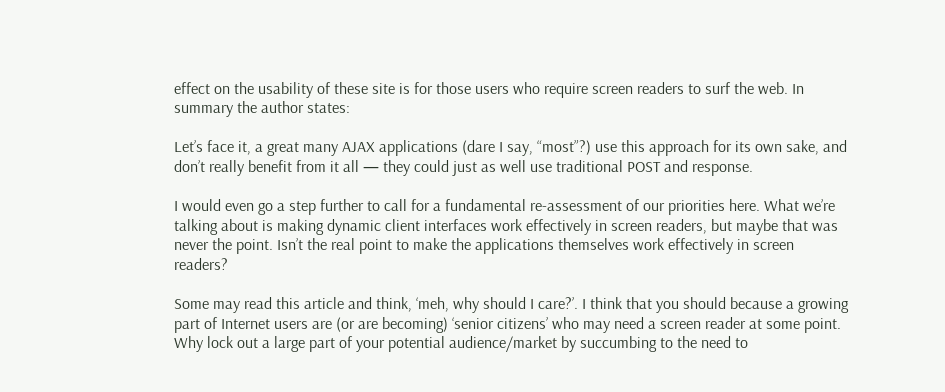effect on the usability of these site is for those users who require screen readers to surf the web. In summary the author states:

Let’s face it, a great many AJAX applications (dare I say, “most”?) use this approach for its own sake, and don’t really benefit from it all — they could just as well use traditional POST and response.

I would even go a step further to call for a fundamental re-assessment of our priorities here. What we’re talking about is making dynamic client interfaces work effectively in screen readers, but maybe that was never the point. Isn’t the real point to make the applications themselves work effectively in screen readers?

Some may read this article and think, ‘meh, why should I care?’. I think that you should because a growing part of Internet users are (or are becoming) ‘senior citizens’ who may need a screen reader at some point. Why lock out a large part of your potential audience/market by succumbing to the need to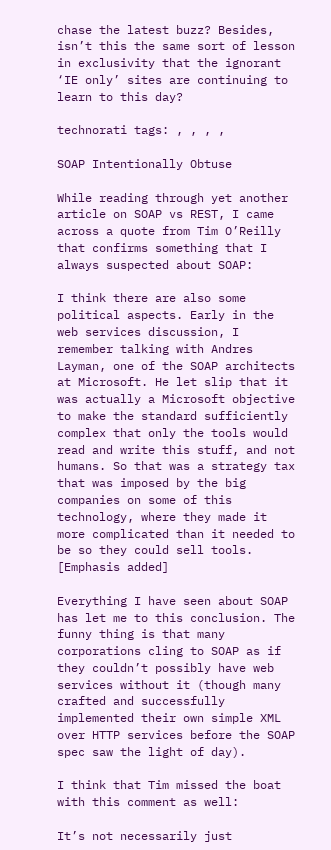chase the latest buzz? Besides, isn’t this the same sort of lesson in exclusivity that the ignorant ‘IE only’ sites are continuing to learn to this day?

technorati tags: , , , ,

SOAP Intentionally Obtuse

While reading through yet another article on SOAP vs REST, I came across a quote from Tim O’Reilly that confirms something that I always suspected about SOAP:

I think there are also some political aspects. Early in the web services discussion, I remember talking with Andres Layman, one of the SOAP architects at Microsoft. He let slip that it was actually a Microsoft objective to make the standard sufficiently complex that only the tools would read and write this stuff, and not humans. So that was a strategy tax that was imposed by the big companies on some of this technology, where they made it more complicated than it needed to be so they could sell tools. [Emphasis added]

Everything I have seen about SOAP has let me to this conclusion. The funny thing is that many corporations cling to SOAP as if they couldn’t possibly have web services without it (though many crafted and successfully implemented their own simple XML over HTTP services before the SOAP spec saw the light of day).

I think that Tim missed the boat with this comment as well:

It’s not necessarily just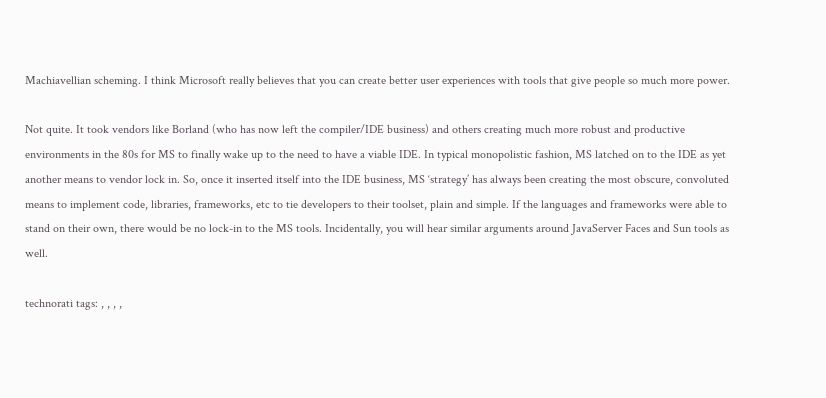Machiavellian scheming. I think Microsoft really believes that you can create better user experiences with tools that give people so much more power.

Not quite. It took vendors like Borland (who has now left the compiler/IDE business) and others creating much more robust and productive environments in the 80s for MS to finally wake up to the need to have a viable IDE. In typical monopolistic fashion, MS latched on to the IDE as yet another means to vendor lock in. So, once it inserted itself into the IDE business, MS ‘strategy’ has always been creating the most obscure, convoluted means to implement code, libraries, frameworks, etc to tie developers to their toolset, plain and simple. If the languages and frameworks were able to stand on their own, there would be no lock-in to the MS tools. Incidentally, you will hear similar arguments around JavaServer Faces and Sun tools as well.

technorati tags: , , , ,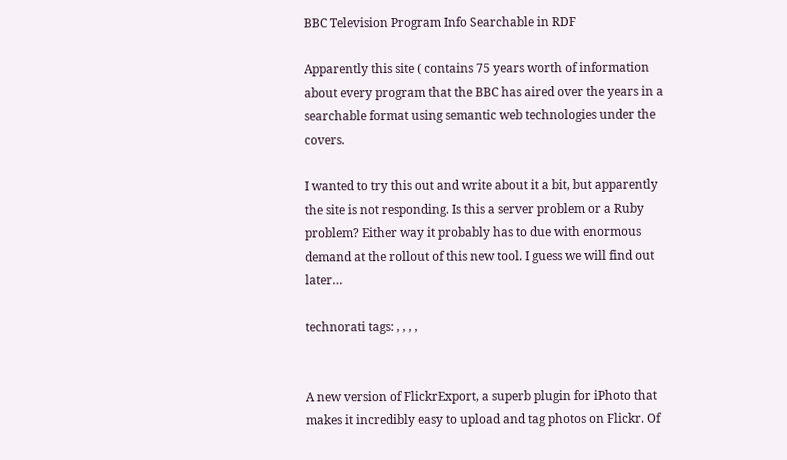BBC Television Program Info Searchable in RDF

Apparently this site ( contains 75 years worth of information about every program that the BBC has aired over the years in a searchable format using semantic web technologies under the covers.

I wanted to try this out and write about it a bit, but apparently the site is not responding. Is this a server problem or a Ruby problem? Either way it probably has to due with enormous demand at the rollout of this new tool. I guess we will find out later…

technorati tags: , , , ,


A new version of FlickrExport, a superb plugin for iPhoto that makes it incredibly easy to upload and tag photos on Flickr. Of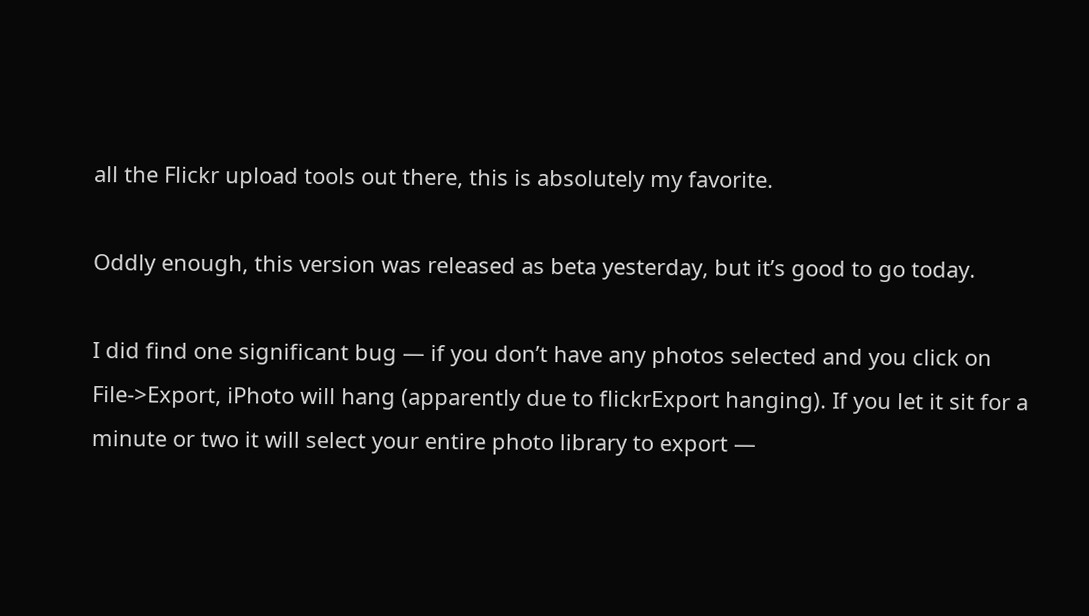all the Flickr upload tools out there, this is absolutely my favorite.

Oddly enough, this version was released as beta yesterday, but it’s good to go today.

I did find one significant bug — if you don’t have any photos selected and you click on File->Export, iPhoto will hang (apparently due to flickrExport hanging). If you let it sit for a minute or two it will select your entire photo library to export —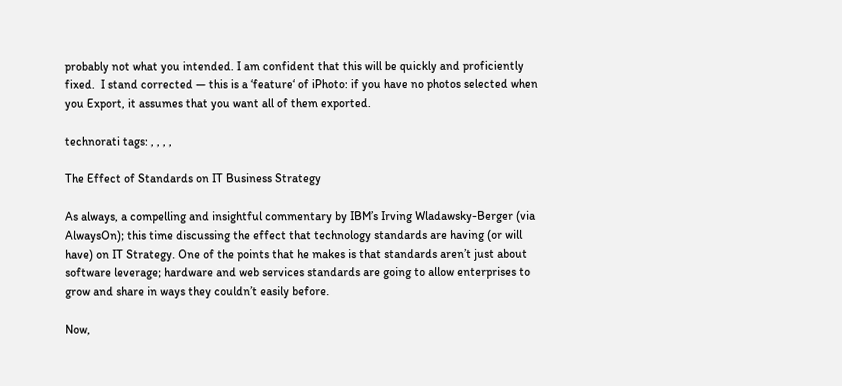probably not what you intended. I am confident that this will be quickly and proficiently fixed.  I stand corrected — this is a ‘feature‘ of iPhoto: if you have no photos selected when you Export, it assumes that you want all of them exported.

technorati tags: , , , ,

The Effect of Standards on IT Business Strategy

As always, a compelling and insightful commentary by IBM’s Irving Wladawsky-Berger (via AlwaysOn); this time discussing the effect that technology standards are having (or will have) on IT Strategy. One of the points that he makes is that standards aren’t just about software leverage; hardware and web services standards are going to allow enterprises to grow and share in ways they couldn’t easily before.

Now,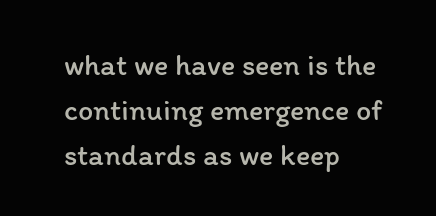what we have seen is the continuing emergence of standards as we keep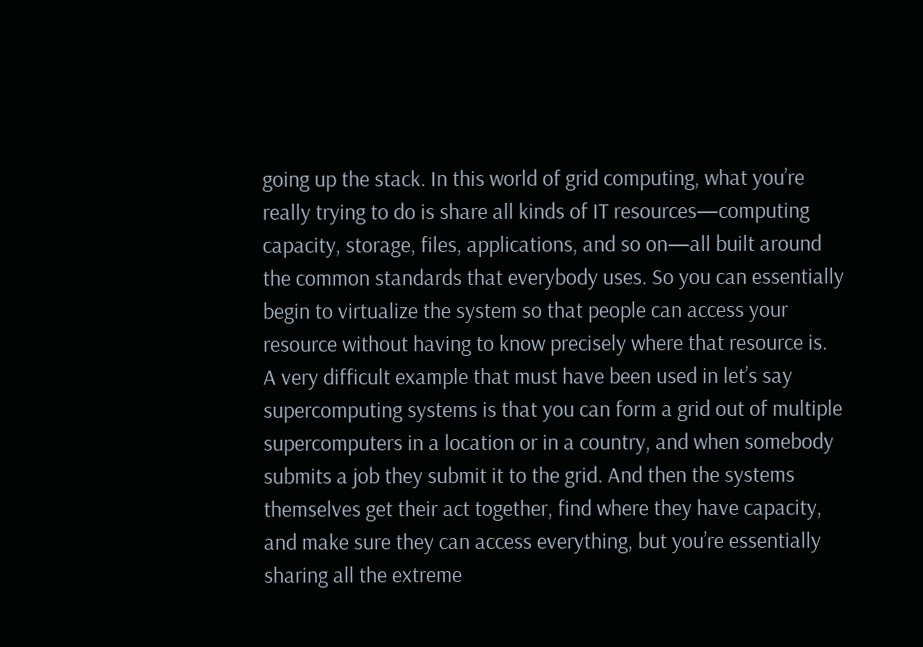going up the stack. In this world of grid computing, what you’re really trying to do is share all kinds of IT resources—computing capacity, storage, files, applications, and so on—all built around the common standards that everybody uses. So you can essentially begin to virtualize the system so that people can access your resource without having to know precisely where that resource is. A very difficult example that must have been used in let’s say supercomputing systems is that you can form a grid out of multiple supercomputers in a location or in a country, and when somebody submits a job they submit it to the grid. And then the systems themselves get their act together, find where they have capacity, and make sure they can access everything, but you’re essentially sharing all the extreme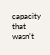capacity that wasn’t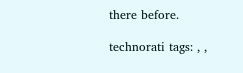there before.

technorati tags: , ,